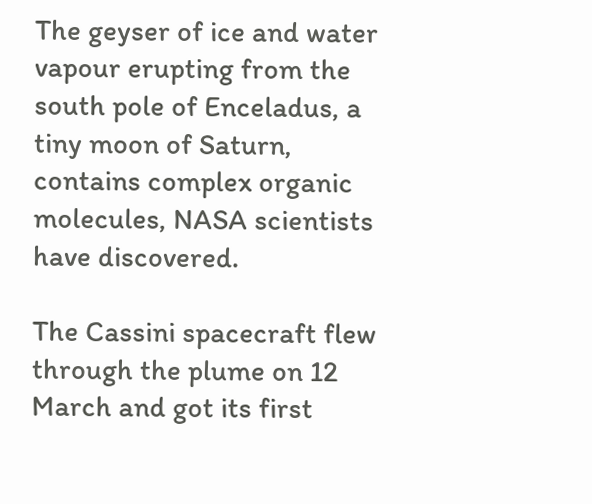The geyser of ice and water vapour erupting from the south pole of Enceladus, a tiny moon of Saturn, contains complex organic molecules, NASA scientists have discovered.

The Cassini spacecraft flew through the plume on 12 March and got its first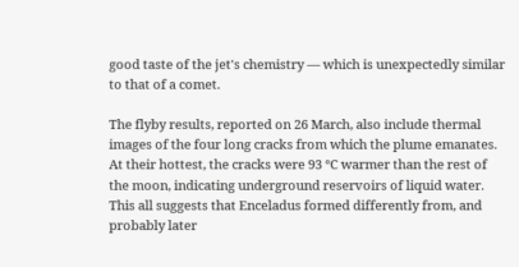good taste of the jet's chemistry — which is unexpectedly similar to that of a comet.

The flyby results, reported on 26 March, also include thermal images of the four long cracks from which the plume emanates. At their hottest, the cracks were 93 °C warmer than the rest of the moon, indicating underground reservoirs of liquid water. This all suggests that Enceladus formed differently from, and probably later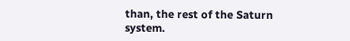than, the rest of the Saturn system.